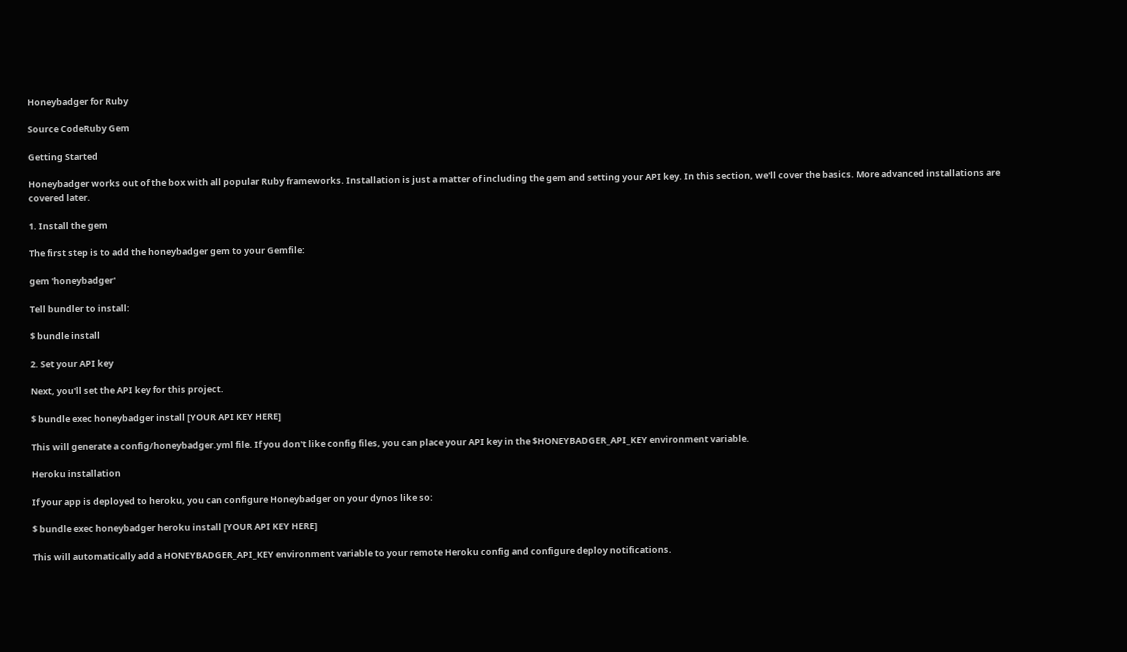Honeybadger for Ruby

Source CodeRuby Gem

Getting Started

Honeybadger works out of the box with all popular Ruby frameworks. Installation is just a matter of including the gem and setting your API key. In this section, we'll cover the basics. More advanced installations are covered later.

1. Install the gem

The first step is to add the honeybadger gem to your Gemfile:

gem 'honeybadger'

Tell bundler to install:

$ bundle install

2. Set your API key

Next, you'll set the API key for this project.

$ bundle exec honeybadger install [YOUR API KEY HERE]

This will generate a config/honeybadger.yml file. If you don't like config files, you can place your API key in the $HONEYBADGER_API_KEY environment variable.

Heroku installation

If your app is deployed to heroku, you can configure Honeybadger on your dynos like so:

$ bundle exec honeybadger heroku install [YOUR API KEY HERE]

This will automatically add a HONEYBADGER_API_KEY environment variable to your remote Heroku config and configure deploy notifications.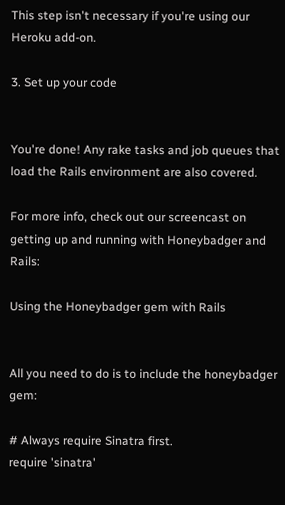This step isn't necessary if you're using our Heroku add-on.

3. Set up your code


You're done! Any rake tasks and job queues that load the Rails environment are also covered.

For more info, check out our screencast on getting up and running with Honeybadger and Rails:

Using the Honeybadger gem with Rails


All you need to do is to include the honeybadger gem:

# Always require Sinatra first.
require 'sinatra'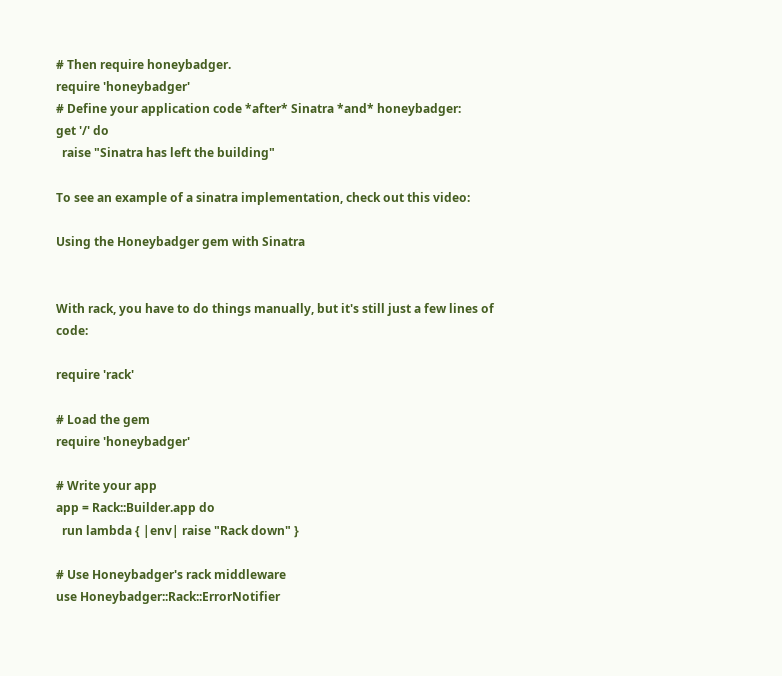# Then require honeybadger.
require 'honeybadger'
# Define your application code *after* Sinatra *and* honeybadger:
get '/' do
  raise "Sinatra has left the building"

To see an example of a sinatra implementation, check out this video:

Using the Honeybadger gem with Sinatra


With rack, you have to do things manually, but it's still just a few lines of code:

require 'rack'

# Load the gem
require 'honeybadger'

# Write your app
app = Rack::Builder.app do
  run lambda { |env| raise "Rack down" }

# Use Honeybadger's rack middleware
use Honeybadger::Rack::ErrorNotifier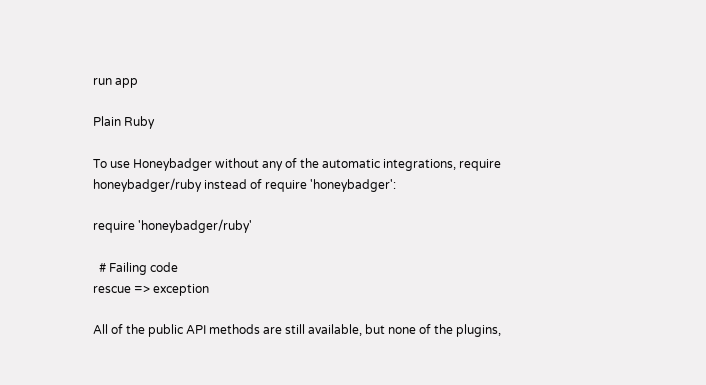run app

Plain Ruby

To use Honeybadger without any of the automatic integrations, require honeybadger/ruby instead of require 'honeybadger':

require 'honeybadger/ruby'

  # Failing code
rescue => exception

All of the public API methods are still available, but none of the plugins,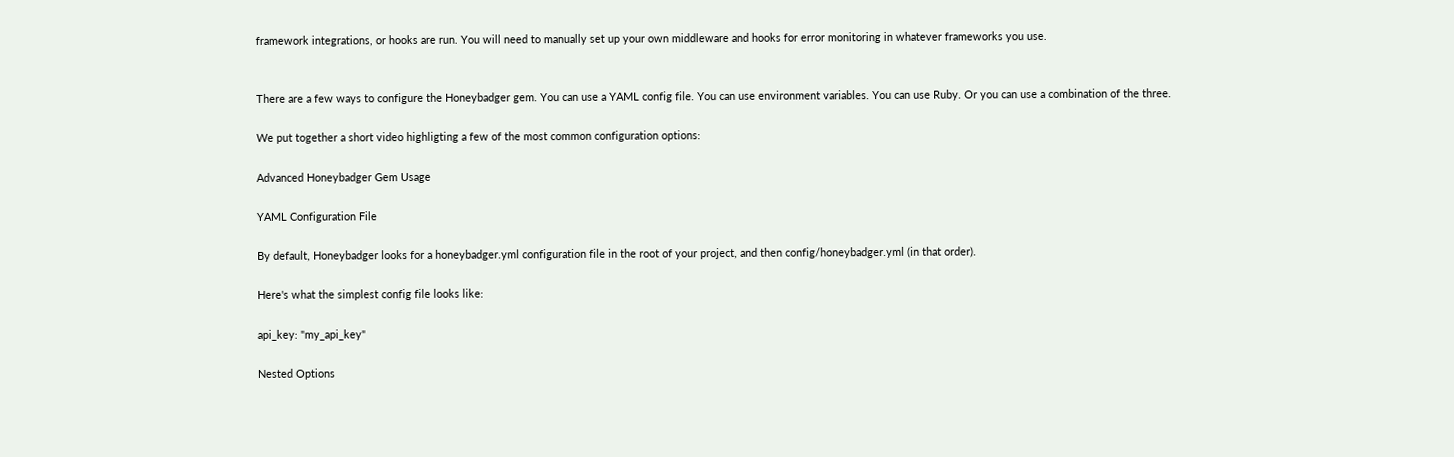framework integrations, or hooks are run. You will need to manually set up your own middleware and hooks for error monitoring in whatever frameworks you use.


There are a few ways to configure the Honeybadger gem. You can use a YAML config file. You can use environment variables. You can use Ruby. Or you can use a combination of the three.

We put together a short video highligting a few of the most common configuration options:

Advanced Honeybadger Gem Usage

YAML Configuration File

By default, Honeybadger looks for a honeybadger.yml configuration file in the root of your project, and then config/honeybadger.yml (in that order).

Here's what the simplest config file looks like:

api_key: "my_api_key"

Nested Options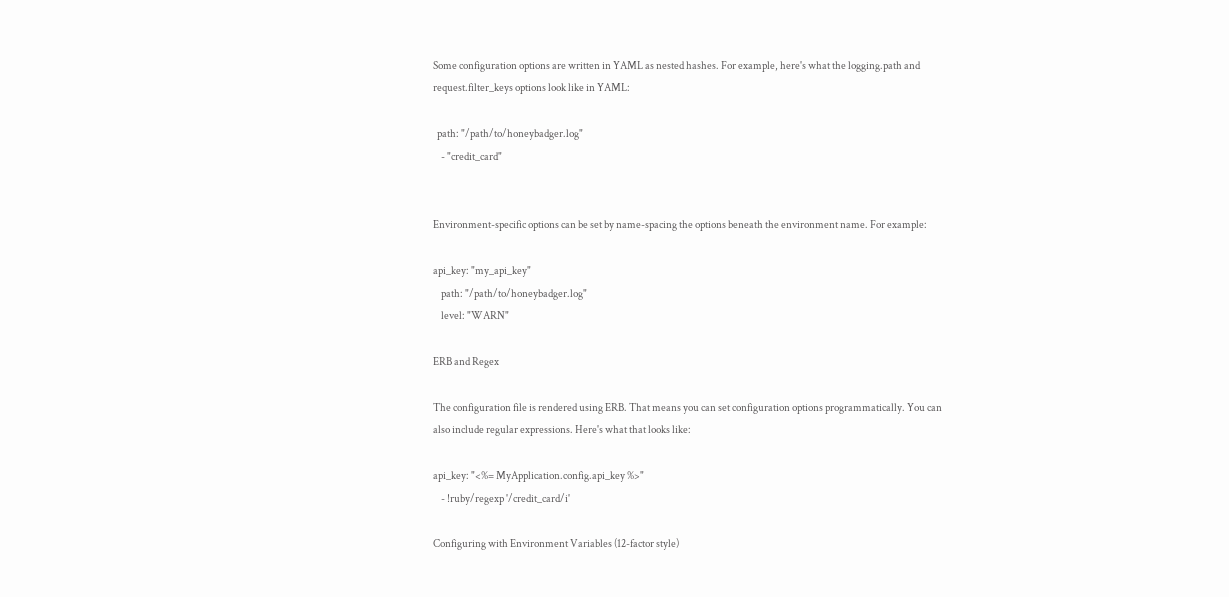Some configuration options are written in YAML as nested hashes. For example, here's what the logging.path and request.filter_keys options look like in YAML:

  path: "/path/to/honeybadger.log"
    - "credit_card"


Environment-specific options can be set by name-spacing the options beneath the environment name. For example:

api_key: "my_api_key"
    path: "/path/to/honeybadger.log"
    level: "WARN"

ERB and Regex

The configuration file is rendered using ERB. That means you can set configuration options programmatically. You can also include regular expressions. Here's what that looks like:

api_key: "<%= MyApplication.config.api_key %>"
    - !ruby/regexp '/credit_card/i'

Configuring with Environment Variables (12-factor style)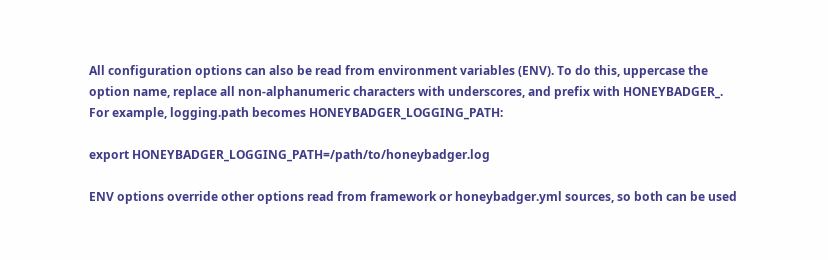All configuration options can also be read from environment variables (ENV). To do this, uppercase the option name, replace all non-alphanumeric characters with underscores, and prefix with HONEYBADGER_. For example, logging.path becomes HONEYBADGER_LOGGING_PATH:

export HONEYBADGER_LOGGING_PATH=/path/to/honeybadger.log

ENV options override other options read from framework or honeybadger.yml sources, so both can be used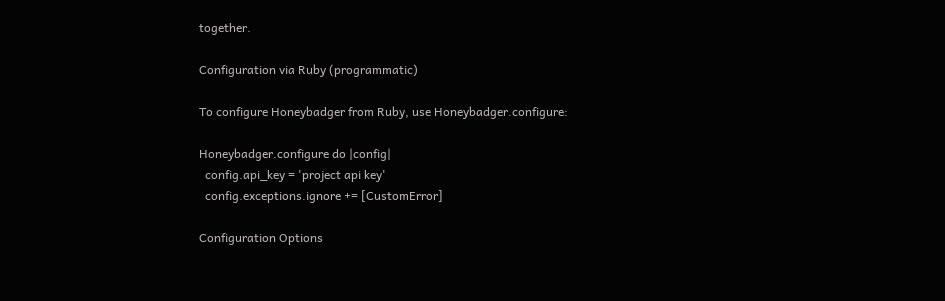together.

Configuration via Ruby (programmatic)

To configure Honeybadger from Ruby, use Honeybadger.configure:

Honeybadger.configure do |config|
  config.api_key = 'project api key'
  config.exceptions.ignore += [CustomError]

Configuration Options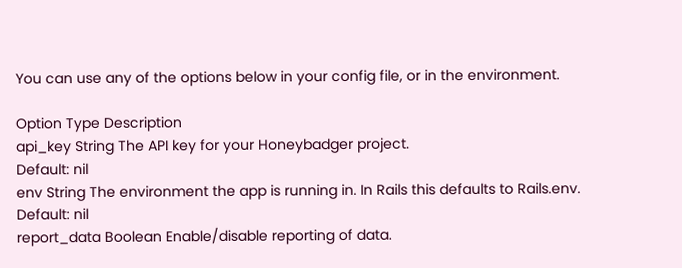You can use any of the options below in your config file, or in the environment.

Option Type Description
api_key String The API key for your Honeybadger project.
Default: nil
env String The environment the app is running in. In Rails this defaults to Rails.env.
Default: nil
report_data Boolean Enable/disable reporting of data.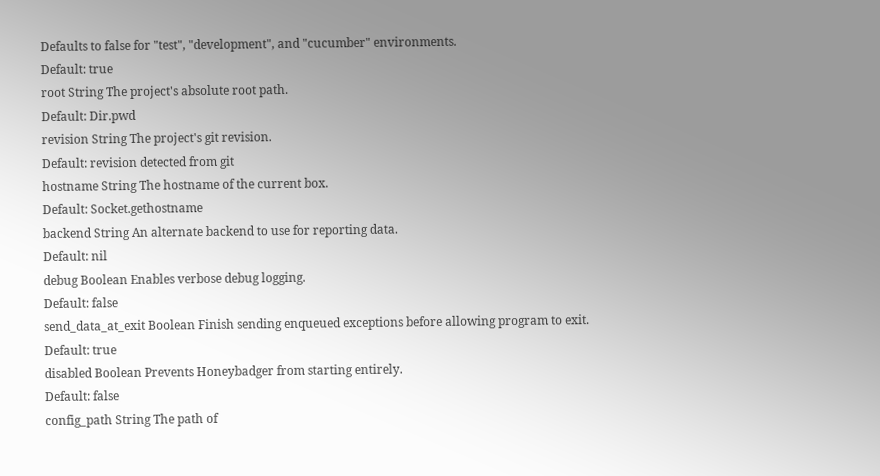Defaults to false for "test", "development", and "cucumber" environments.
Default: true
root String The project's absolute root path.
Default: Dir.pwd
revision String The project's git revision.
Default: revision detected from git
hostname String The hostname of the current box.
Default: Socket.gethostname
backend String An alternate backend to use for reporting data.
Default: nil
debug Boolean Enables verbose debug logging.
Default: false
send_data_at_exit Boolean Finish sending enqueued exceptions before allowing program to exit.
Default: true
disabled Boolean Prevents Honeybadger from starting entirely.
Default: false
config_path String The path of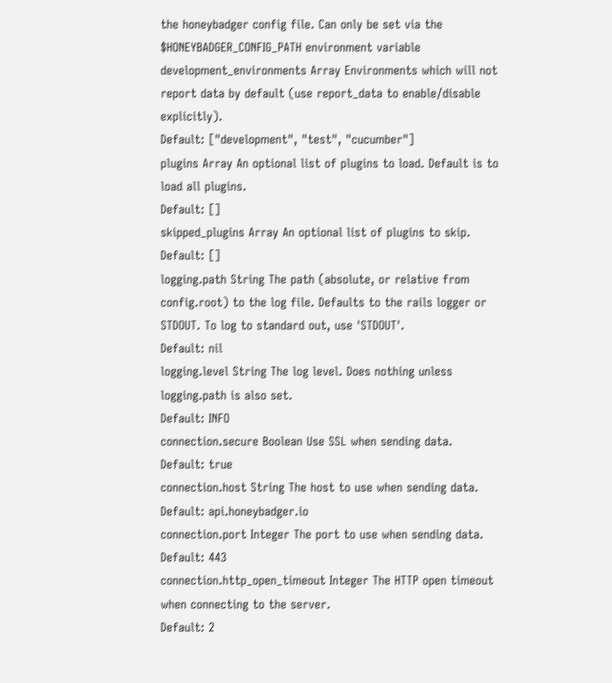the honeybadger config file. Can only be set via the $HONEYBADGER_CONFIG_PATH environment variable
development_environments Array Environments which will not report data by default (use report_data to enable/disable explicitly).
Default: ["development", "test", "cucumber"]
plugins Array An optional list of plugins to load. Default is to load all plugins.
Default: []
skipped_plugins Array An optional list of plugins to skip.
Default: []
logging.path String The path (absolute, or relative from config.root) to the log file. Defaults to the rails logger or STDOUT. To log to standard out, use 'STDOUT'.
Default: nil
logging.level String The log level. Does nothing unless logging.path is also set.
Default: INFO
connection.secure Boolean Use SSL when sending data.
Default: true
connection.host String The host to use when sending data.
Default: api.honeybadger.io
connection.port Integer The port to use when sending data.
Default: 443
connection.http_open_timeout Integer The HTTP open timeout when connecting to the server.
Default: 2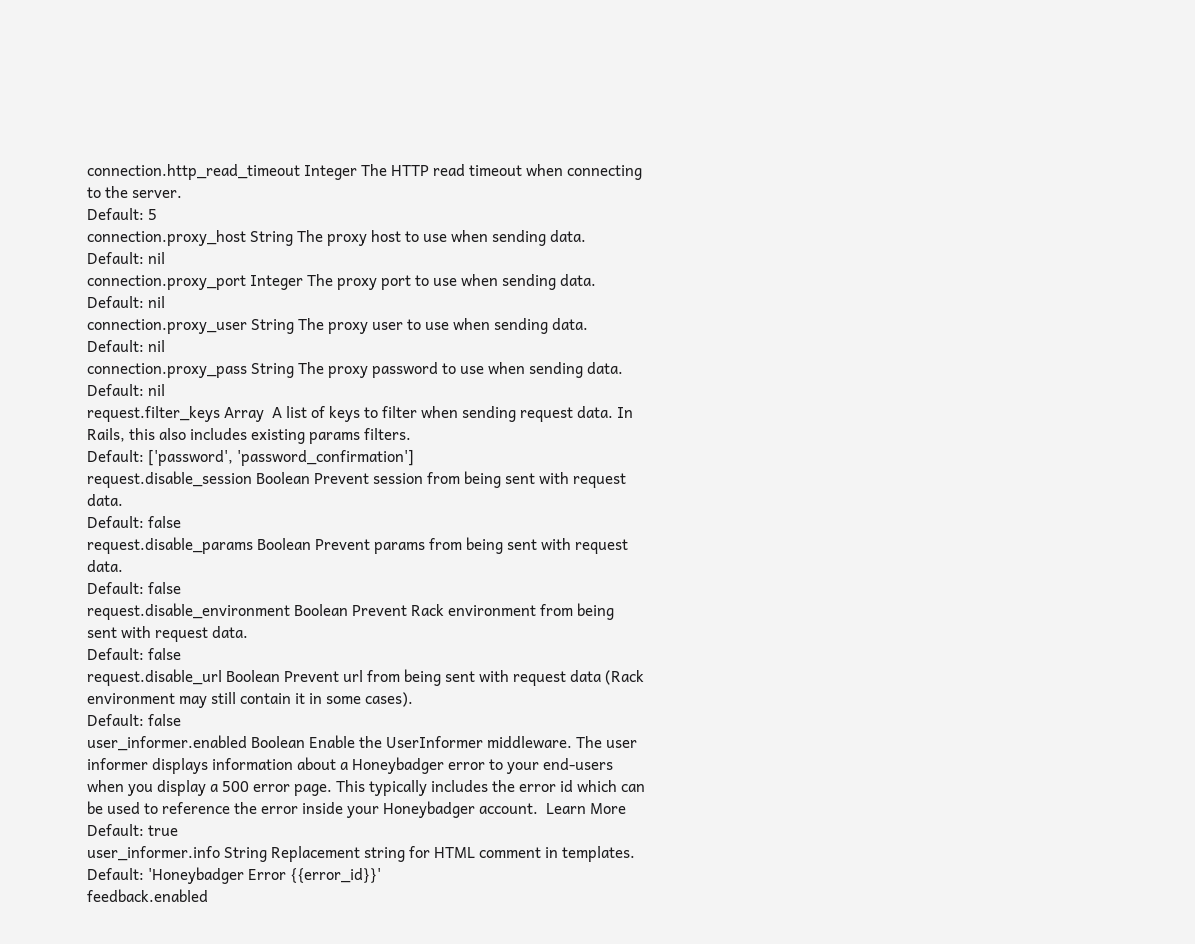connection.http_read_timeout Integer The HTTP read timeout when connecting to the server.
Default: 5
connection.proxy_host String The proxy host to use when sending data.
Default: nil
connection.proxy_port Integer The proxy port to use when sending data.
Default: nil
connection.proxy_user String The proxy user to use when sending data.
Default: nil
connection.proxy_pass String The proxy password to use when sending data.
Default: nil
request.filter_keys Array  A list of keys to filter when sending request data. In Rails, this also includes existing params filters.
Default: ['password', 'password_confirmation']
request.disable_session Boolean Prevent session from being sent with request data.
Default: false
request.disable_params Boolean Prevent params from being sent with request data.
Default: false
request.disable_environment Boolean Prevent Rack environment from being sent with request data.
Default: false
request.disable_url Boolean Prevent url from being sent with request data (Rack environment may still contain it in some cases).
Default: false
user_informer.enabled Boolean Enable the UserInformer middleware. The user informer displays information about a Honeybadger error to your end-users when you display a 500 error page. This typically includes the error id which can be used to reference the error inside your Honeybadger account.  Learn More
Default: true
user_informer.info String Replacement string for HTML comment in templates.
Default: 'Honeybadger Error {{error_id}}'
feedback.enabled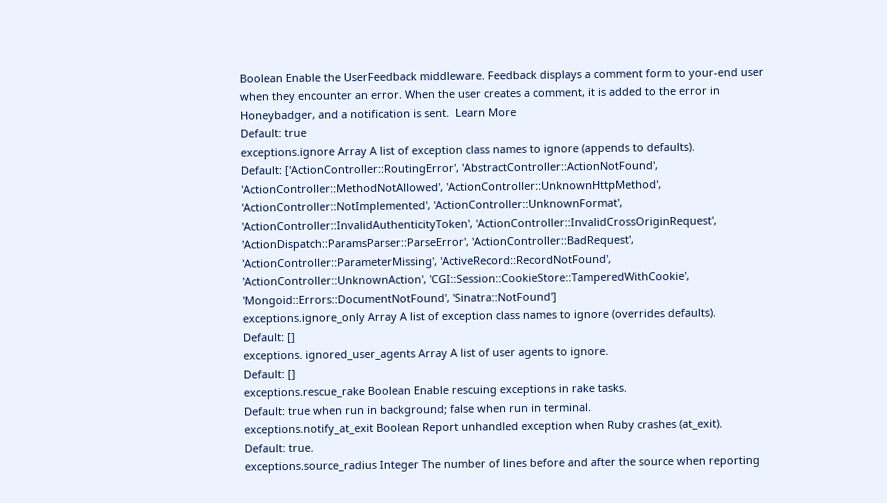Boolean Enable the UserFeedback middleware. Feedback displays a comment form to your-end user when they encounter an error. When the user creates a comment, it is added to the error in Honeybadger, and a notification is sent.  Learn More
Default: true
exceptions.ignore Array A list of exception class names to ignore (appends to defaults).
Default: ['ActionController::RoutingError', 'AbstractController::ActionNotFound', 'ActionController::MethodNotAllowed', 'ActionController::UnknownHttpMethod', 'ActionController::NotImplemented', 'ActionController::UnknownFormat', 'ActionController::InvalidAuthenticityToken', 'ActionController::InvalidCrossOriginRequest', 'ActionDispatch::ParamsParser::ParseError', 'ActionController::BadRequest', 'ActionController::ParameterMissing', 'ActiveRecord::RecordNotFound', 'ActionController::UnknownAction', 'CGI::Session::CookieStore::TamperedWithCookie', 'Mongoid::Errors::DocumentNotFound', 'Sinatra::NotFound']
exceptions.ignore_only Array A list of exception class names to ignore (overrides defaults).
Default: []
exceptions. ignored_user_agents Array A list of user agents to ignore.
Default: []
exceptions.rescue_rake Boolean Enable rescuing exceptions in rake tasks.
Default: true when run in background; false when run in terminal.
exceptions.notify_at_exit Boolean Report unhandled exception when Ruby crashes (at_exit).
Default: true.
exceptions.source_radius Integer The number of lines before and after the source when reporting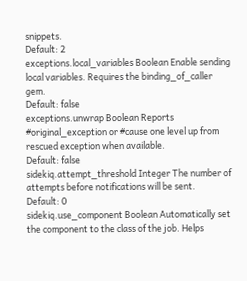snippets.
Default: 2
exceptions.local_variables Boolean Enable sending local variables. Requires the binding_of_caller gem.
Default: false
exceptions.unwrap Boolean Reports #original_exception or #cause one level up from rescued exception when available.
Default: false
sidekiq.attempt_threshold Integer The number of attempts before notifications will be sent.
Default: 0
sidekiq.use_component Boolean Automatically set the component to the class of the job. Helps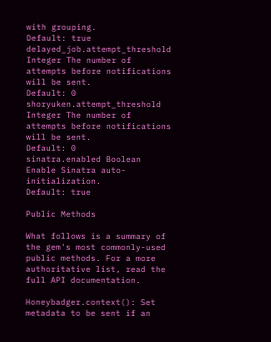with grouping.
Default: true
delayed_job.attempt_threshold Integer The number of attempts before notifications will be sent.
Default: 0
shoryuken.attempt_threshold Integer The number of attempts before notifications will be sent.
Default: 0
sinatra.enabled Boolean Enable Sinatra auto-initialization.
Default: true

Public Methods

What follows is a summary of the gem's most commonly-used public methods. For a more authoritative list, read the full API documentation.

Honeybadger.context(): Set metadata to be sent if an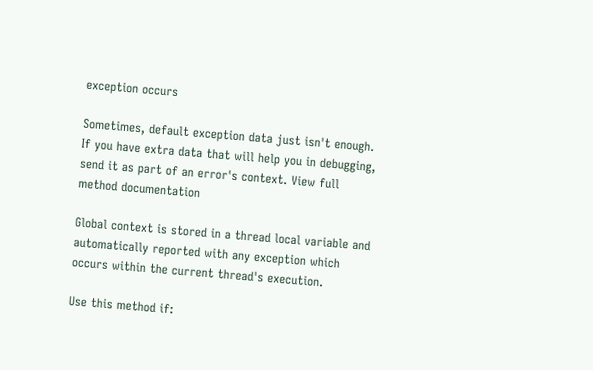exception occurs

Sometimes, default exception data just isn't enough. If you have extra data that will help you in debugging, send it as part of an error's context. View full method documentation

Global context is stored in a thread local variable and automatically reported with any exception which occurs within the current thread's execution.

Use this method if: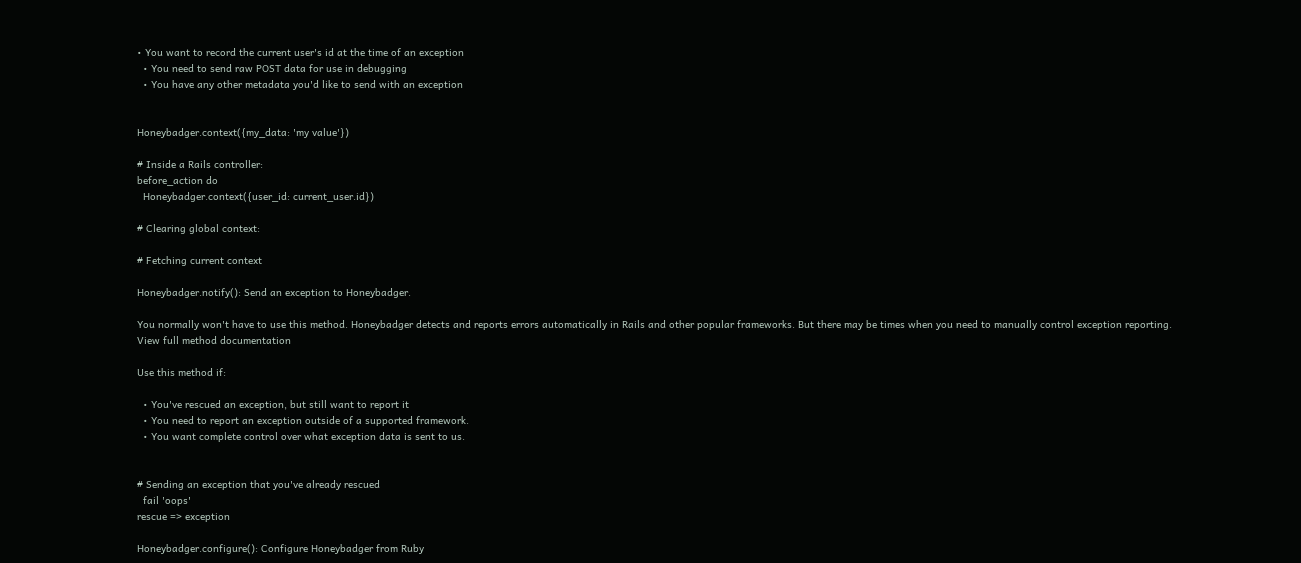• You want to record the current user's id at the time of an exception
  • You need to send raw POST data for use in debugging
  • You have any other metadata you'd like to send with an exception


Honeybadger.context({my_data: 'my value'})

# Inside a Rails controller:
before_action do
  Honeybadger.context({user_id: current_user.id})

# Clearing global context:

# Fetching current context

Honeybadger.notify(): Send an exception to Honeybadger.

You normally won't have to use this method. Honeybadger detects and reports errors automatically in Rails and other popular frameworks. But there may be times when you need to manually control exception reporting. View full method documentation

Use this method if:

  • You've rescued an exception, but still want to report it
  • You need to report an exception outside of a supported framework.
  • You want complete control over what exception data is sent to us.


# Sending an exception that you've already rescued
  fail 'oops'
rescue => exception

Honeybadger.configure(): Configure Honeybadger from Ruby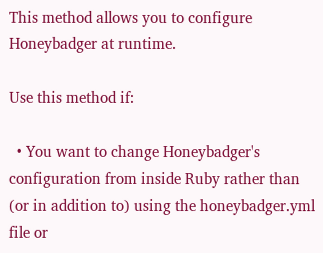This method allows you to configure Honeybadger at runtime.

Use this method if:

  • You want to change Honeybadger's configuration from inside Ruby rather than (or in addition to) using the honeybadger.yml file or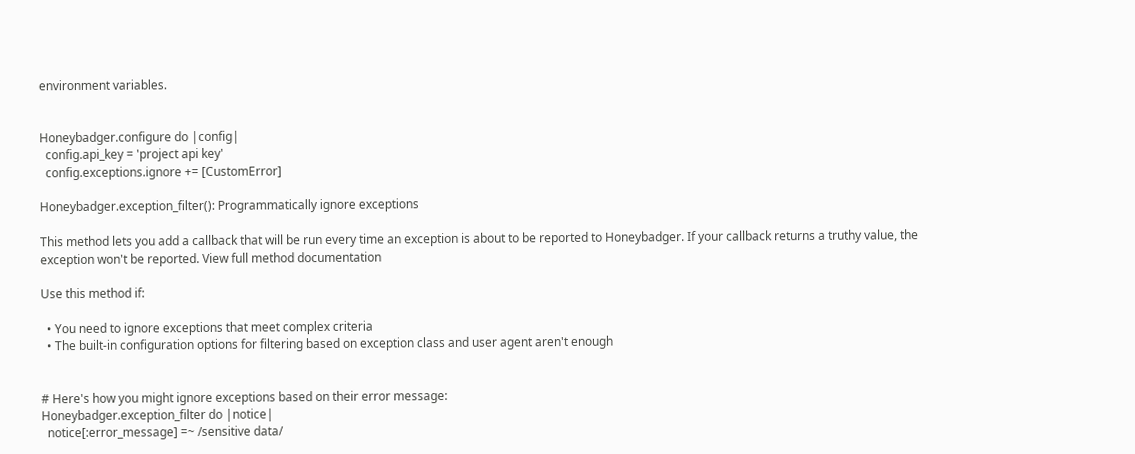environment variables.


Honeybadger.configure do |config|
  config.api_key = 'project api key'
  config.exceptions.ignore += [CustomError]

Honeybadger.exception_filter(): Programmatically ignore exceptions

This method lets you add a callback that will be run every time an exception is about to be reported to Honeybadger. If your callback returns a truthy value, the exception won't be reported. View full method documentation

Use this method if:

  • You need to ignore exceptions that meet complex criteria
  • The built-in configuration options for filtering based on exception class and user agent aren't enough


# Here's how you might ignore exceptions based on their error message:
Honeybadger.exception_filter do |notice|
  notice[:error_message] =~ /sensitive data/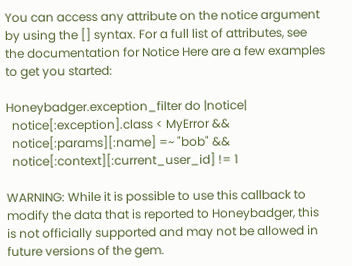You can access any attribute on the notice argument by using the [] syntax. For a full list of attributes, see the documentation for Notice Here are a few examples to get you started:

Honeybadger.exception_filter do |notice|
  notice[:exception].class < MyError &&
  notice[:params][:name] =~ "bob" &&
  notice[:context][:current_user_id] != 1

WARNING: While it is possible to use this callback to modify the data that is reported to Honeybadger, this is not officially supported and may not be allowed in future versions of the gem.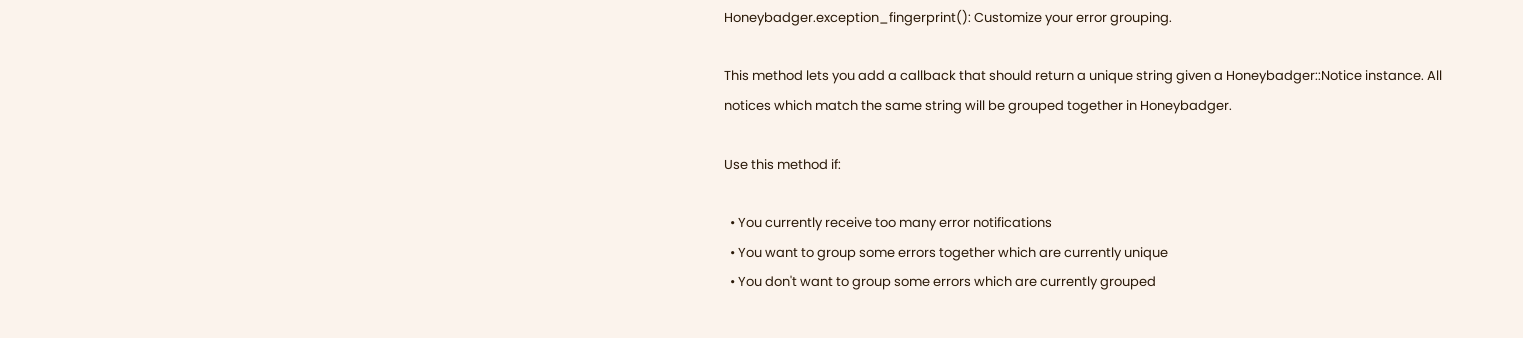Honeybadger.exception_fingerprint(): Customize your error grouping.

This method lets you add a callback that should return a unique string given a Honeybadger::Notice instance. All notices which match the same string will be grouped together in Honeybadger.

Use this method if:

  • You currently receive too many error notifications
  • You want to group some errors together which are currently unique
  • You don't want to group some errors which are currently grouped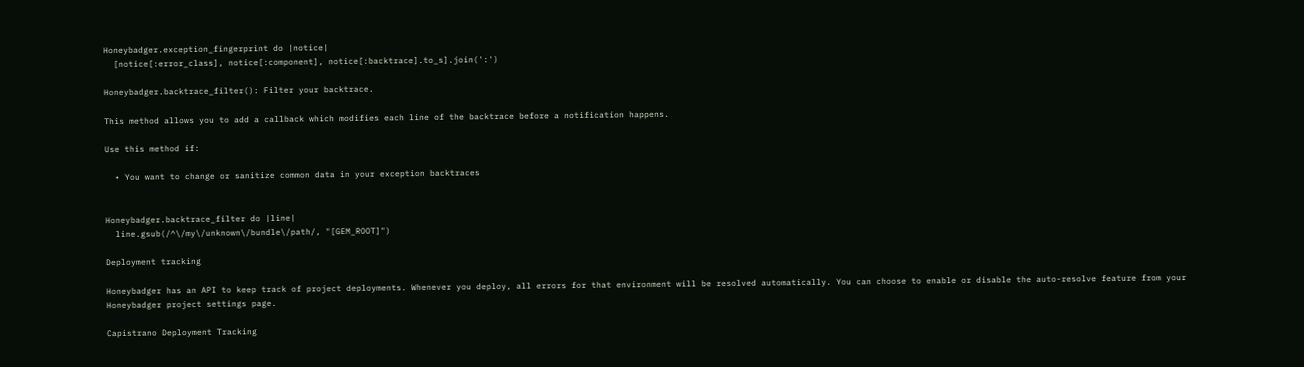Honeybadger.exception_fingerprint do |notice|
  [notice[:error_class], notice[:component], notice[:backtrace].to_s].join(':')

Honeybadger.backtrace_filter(): Filter your backtrace.

This method allows you to add a callback which modifies each line of the backtrace before a notification happens.

Use this method if:

  • You want to change or sanitize common data in your exception backtraces


Honeybadger.backtrace_filter do |line|
  line.gsub(/^\/my\/unknown\/bundle\/path/, "[GEM_ROOT]")

Deployment tracking

Honeybadger has an API to keep track of project deployments. Whenever you deploy, all errors for that environment will be resolved automatically. You can choose to enable or disable the auto-resolve feature from your Honeybadger project settings page.

Capistrano Deployment Tracking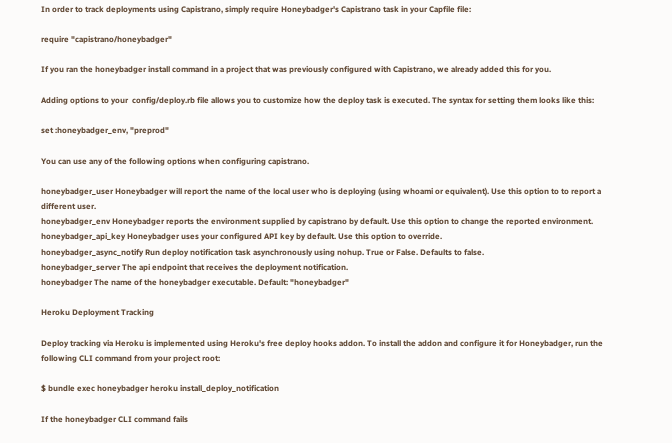In order to track deployments using Capistrano, simply require Honeybadger's Capistrano task in your Capfile file:

require "capistrano/honeybadger"

If you ran the honeybadger install command in a project that was previously configured with Capistrano, we already added this for you.

Adding options to your  config/deploy.rb file allows you to customize how the deploy task is executed. The syntax for setting them looks like this:

set :honeybadger_env, "preprod"

You can use any of the following options when configuring capistrano.

honeybadger_user Honeybadger will report the name of the local user who is deploying (using whoami or equivalent). Use this option to to report a different user.
honeybadger_env Honeybadger reports the environment supplied by capistrano by default. Use this option to change the reported environment.
honeybadger_api_key Honeybadger uses your configured API key by default. Use this option to override.
honeybadger_async_notify Run deploy notification task asynchronously using nohup. True or False. Defaults to false.
honeybadger_server The api endpoint that receives the deployment notification.
honeybadger The name of the honeybadger executable. Default: "honeybadger"

Heroku Deployment Tracking

Deploy tracking via Heroku is implemented using Heroku's free deploy hooks addon. To install the addon and configure it for Honeybadger, run the following CLI command from your project root:

$ bundle exec honeybadger heroku install_deploy_notification

If the honeybadger CLI command fails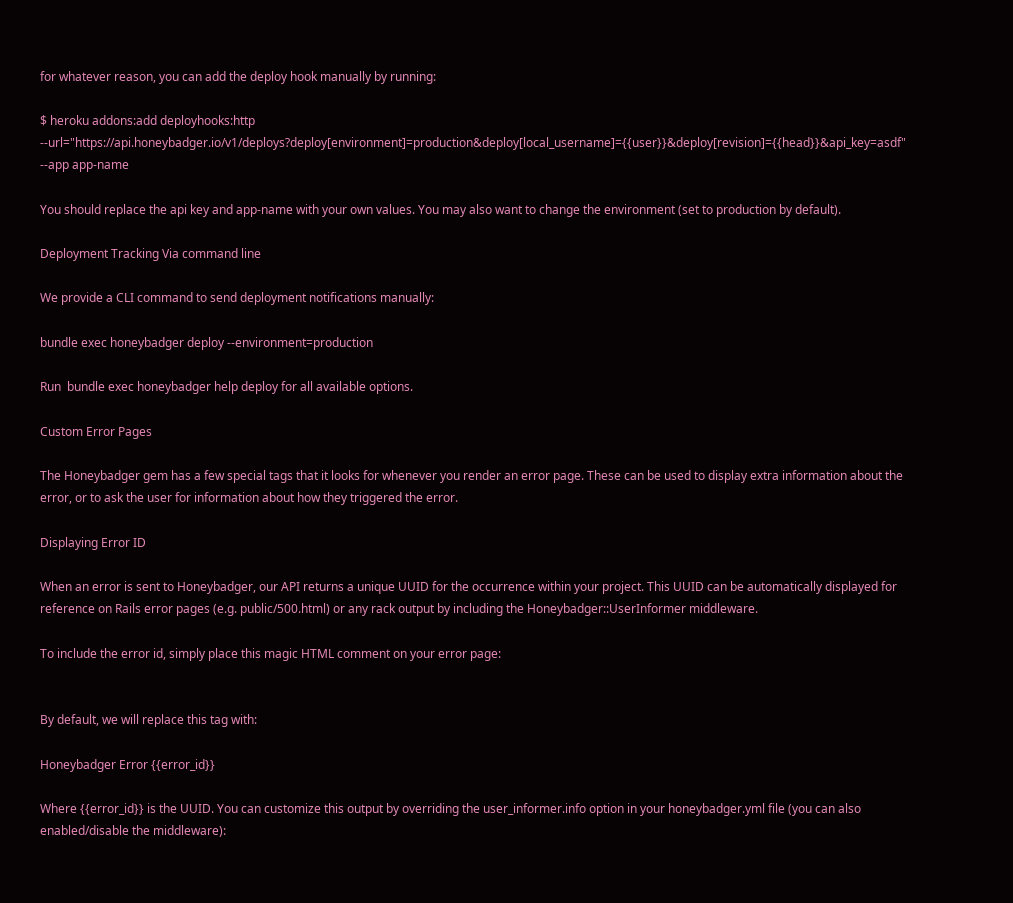for whatever reason, you can add the deploy hook manually by running:

$ heroku addons:add deployhooks:http --url="https://api.honeybadger.io/v1/deploys?deploy[environment]=production&deploy[local_username]={{user}}&deploy[revision]={{head}}&api_key=asdf" --app app-name

You should replace the api key and app-name with your own values. You may also want to change the environment (set to production by default).

Deployment Tracking Via command line

We provide a CLI command to send deployment notifications manually:

bundle exec honeybadger deploy --environment=production

Run  bundle exec honeybadger help deploy for all available options.

Custom Error Pages

The Honeybadger gem has a few special tags that it looks for whenever you render an error page. These can be used to display extra information about the error, or to ask the user for information about how they triggered the error.

Displaying Error ID

When an error is sent to Honeybadger, our API returns a unique UUID for the occurrence within your project. This UUID can be automatically displayed for reference on Rails error pages (e.g. public/500.html) or any rack output by including the Honeybadger::UserInformer middleware.

To include the error id, simply place this magic HTML comment on your error page:


By default, we will replace this tag with:

Honeybadger Error {{error_id}}

Where {{error_id}} is the UUID. You can customize this output by overriding the user_informer.info option in your honeybadger.yml file (you can also enabled/disable the middleware):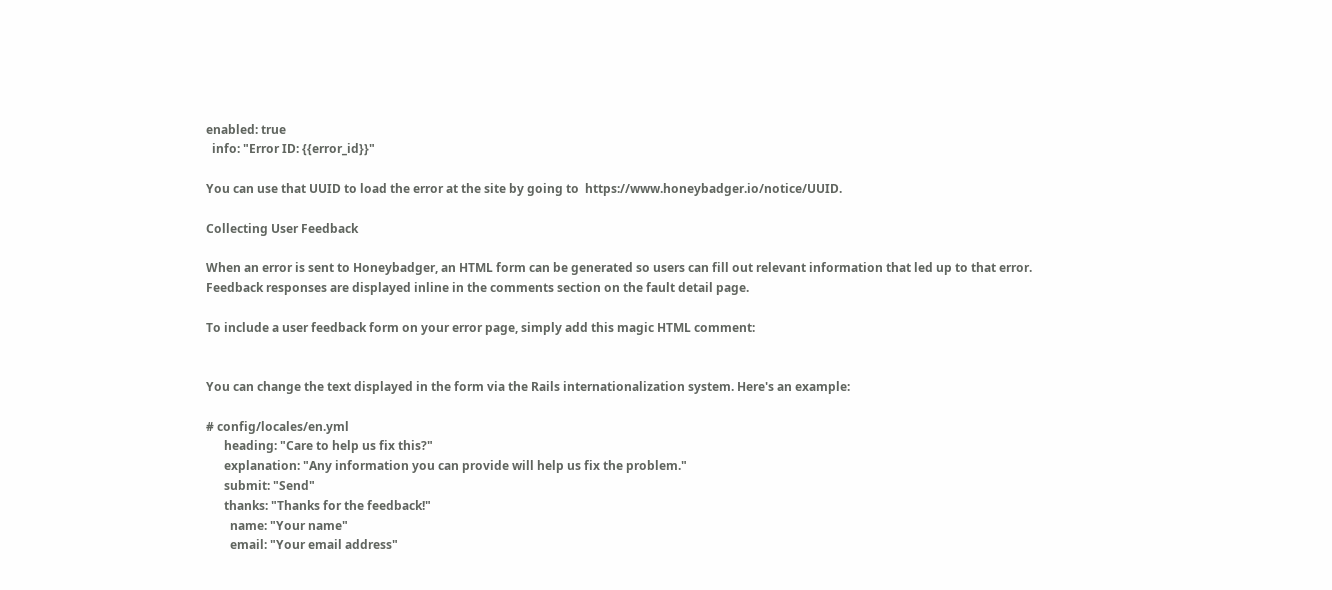enabled: true
  info: "Error ID: {{error_id}}"

You can use that UUID to load the error at the site by going to  https://www.honeybadger.io/notice/UUID.

Collecting User Feedback

When an error is sent to Honeybadger, an HTML form can be generated so users can fill out relevant information that led up to that error. Feedback responses are displayed inline in the comments section on the fault detail page.

To include a user feedback form on your error page, simply add this magic HTML comment:


You can change the text displayed in the form via the Rails internationalization system. Here's an example:

# config/locales/en.yml
      heading: "Care to help us fix this?"
      explanation: "Any information you can provide will help us fix the problem."
      submit: "Send"
      thanks: "Thanks for the feedback!"
        name: "Your name"
        email: "Your email address"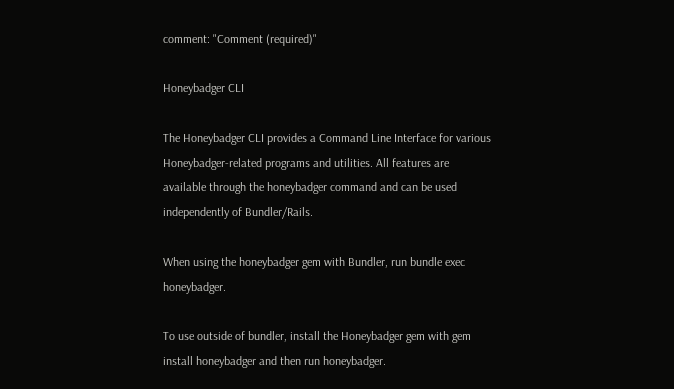comment: "Comment (required)"

Honeybadger CLI

The Honeybadger CLI provides a Command Line Interface for various Honeybadger-related programs and utilities. All features are available through the honeybadger command and can be used independently of Bundler/Rails.

When using the honeybadger gem with Bundler, run bundle exec honeybadger.

To use outside of bundler, install the Honeybadger gem with gem install honeybadger and then run honeybadger.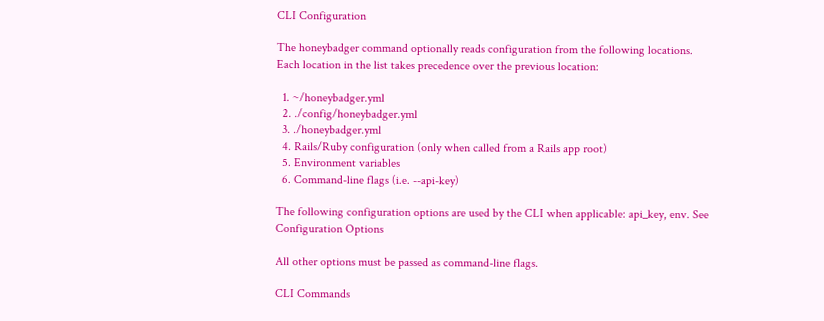CLI Configuration

The honeybadger command optionally reads configuration from the following locations. Each location in the list takes precedence over the previous location:

  1. ~/honeybadger.yml
  2. ./config/honeybadger.yml
  3. ./honeybadger.yml
  4. Rails/Ruby configuration (only when called from a Rails app root)
  5. Environment variables
  6. Command-line flags (i.e. --api-key)

The following configuration options are used by the CLI when applicable: api_key, env. See Configuration Options

All other options must be passed as command-line flags.

CLI Commands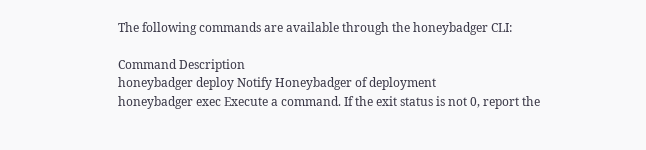The following commands are available through the honeybadger CLI:

Command Description
honeybadger deploy Notify Honeybadger of deployment
honeybadger exec Execute a command. If the exit status is not 0, report the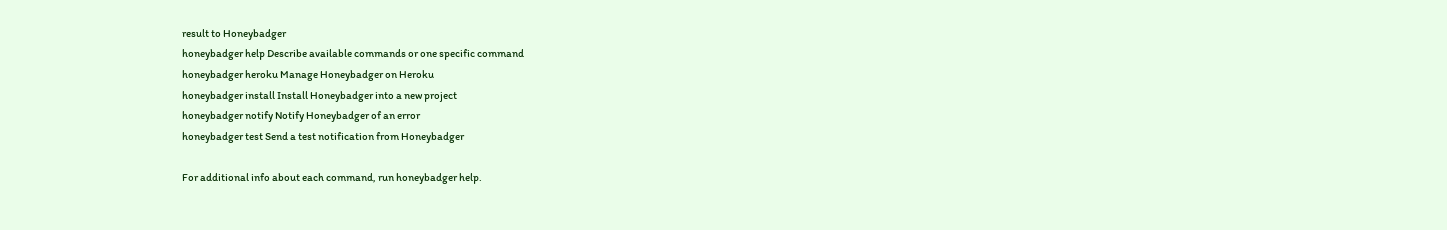result to Honeybadger
honeybadger help Describe available commands or one specific command
honeybadger heroku Manage Honeybadger on Heroku
honeybadger install Install Honeybadger into a new project
honeybadger notify Notify Honeybadger of an error
honeybadger test Send a test notification from Honeybadger

For additional info about each command, run honeybadger help.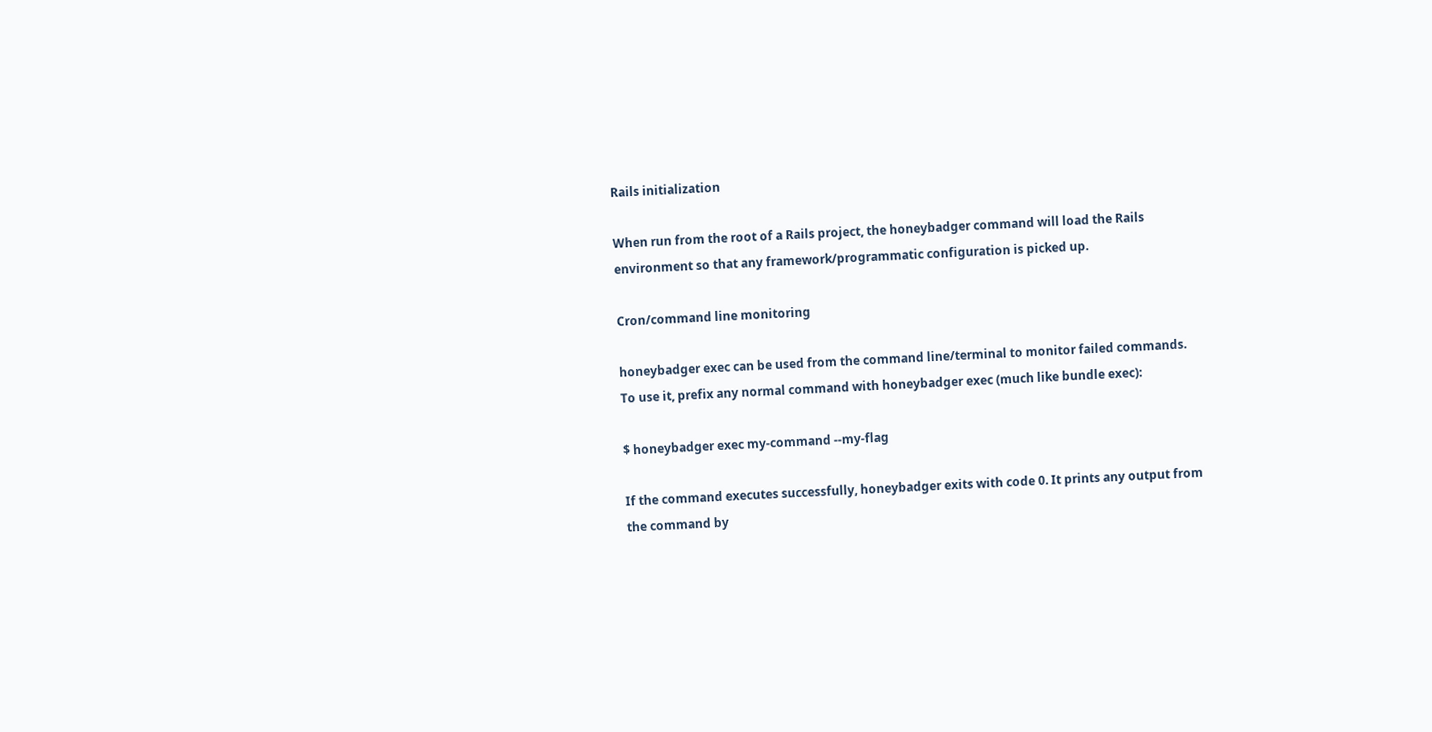Rails initialization

When run from the root of a Rails project, the honeybadger command will load the Rails environment so that any framework/programmatic configuration is picked up.

Cron/command line monitoring

honeybadger exec can be used from the command line/terminal to monitor failed commands. To use it, prefix any normal command with honeybadger exec (much like bundle exec):

$ honeybadger exec my-command --my-flag

If the command executes successfully, honeybadger exits with code 0. It prints any output from the command by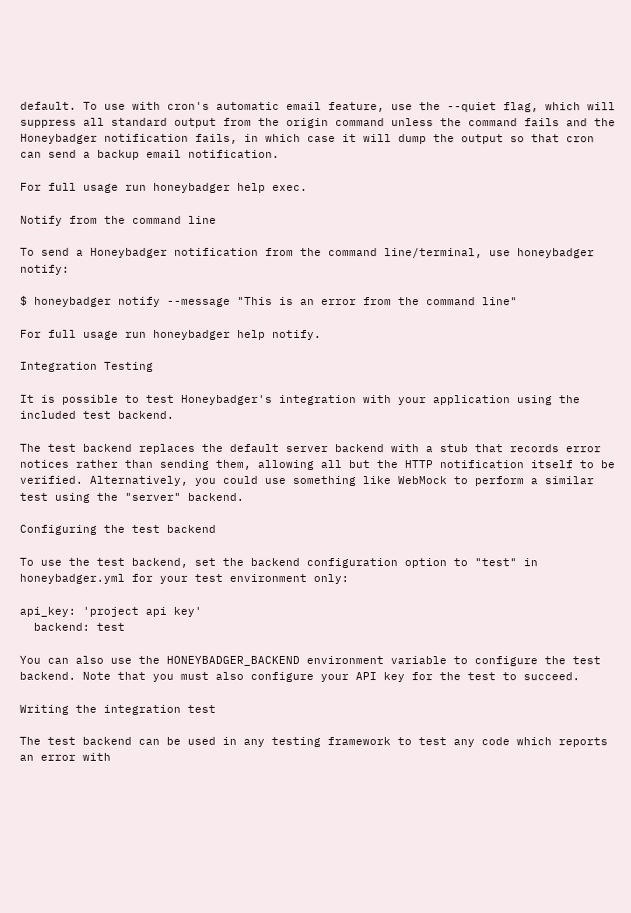default. To use with cron's automatic email feature, use the --quiet flag, which will suppress all standard output from the origin command unless the command fails and the Honeybadger notification fails, in which case it will dump the output so that cron can send a backup email notification.

For full usage run honeybadger help exec.

Notify from the command line

To send a Honeybadger notification from the command line/terminal, use honeybadger notify:

$ honeybadger notify --message "This is an error from the command line"

For full usage run honeybadger help notify.

Integration Testing

It is possible to test Honeybadger's integration with your application using the included test backend.

The test backend replaces the default server backend with a stub that records error notices rather than sending them, allowing all but the HTTP notification itself to be verified. Alternatively, you could use something like WebMock to perform a similar test using the "server" backend.

Configuring the test backend

To use the test backend, set the backend configuration option to "test" in honeybadger.yml for your test environment only:

api_key: 'project api key'
  backend: test

You can also use the HONEYBADGER_BACKEND environment variable to configure the test backend. Note that you must also configure your API key for the test to succeed.

Writing the integration test

The test backend can be used in any testing framework to test any code which reports an error with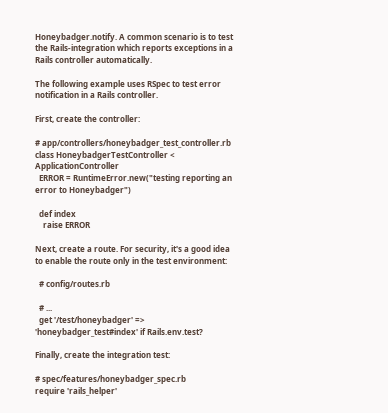Honeybadger.notify. A common scenario is to test the Rails-integration which reports exceptions in a Rails controller automatically.

The following example uses RSpec to test error notification in a Rails controller.

First, create the controller:

# app/controllers/honeybadger_test_controller.rb
class HoneybadgerTestController < ApplicationController
  ERROR = RuntimeError.new("testing reporting an error to Honeybadger")

  def index
    raise ERROR

Next, create a route. For security, it's a good idea to enable the route only in the test environment:

  # config/routes.rb

  # ...
  get '/test/honeybadger' => 'honeybadger_test#index' if Rails.env.test?

Finally, create the integration test:

# spec/features/honeybadger_spec.rb
require 'rails_helper'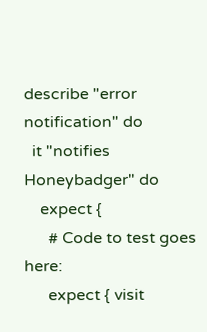describe "error notification" do
  it "notifies Honeybadger" do
    expect {
      # Code to test goes here:
      expect { visit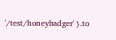'/test/honeybadger' }.to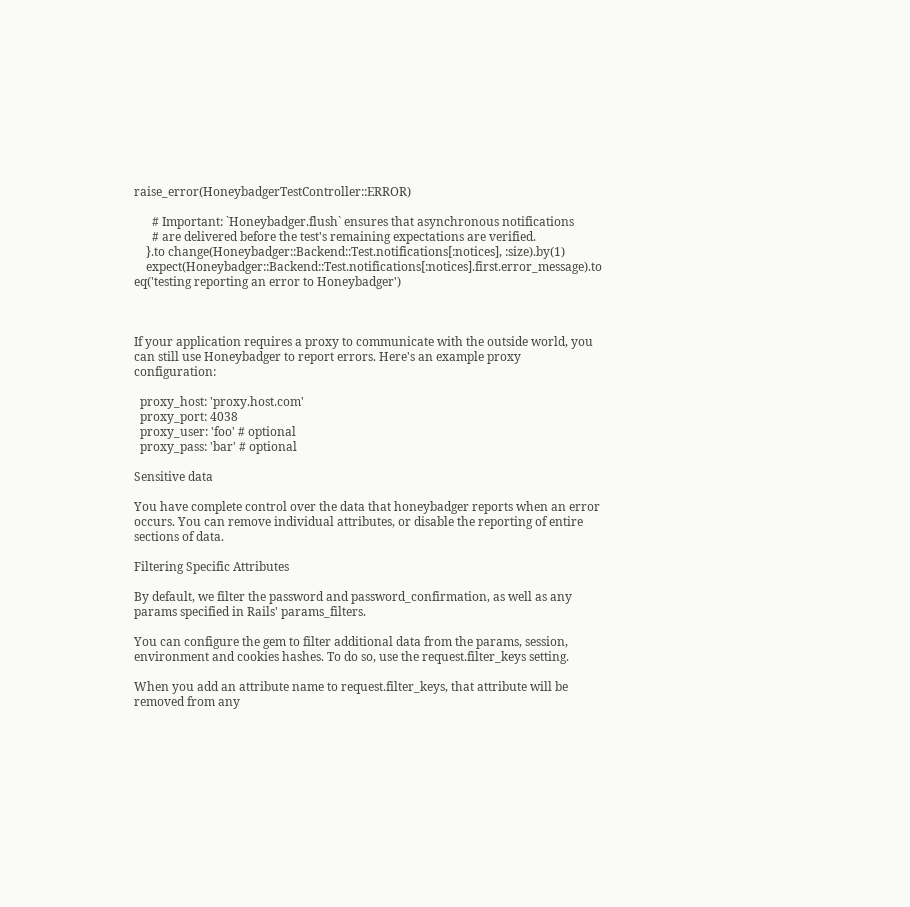raise_error(HoneybadgerTestController::ERROR)

      # Important: `Honeybadger.flush` ensures that asynchronous notifications
      # are delivered before the test's remaining expectations are verified.
    }.to change(Honeybadger::Backend::Test.notifications[:notices], :size).by(1)
    expect(Honeybadger::Backend::Test.notifications[:notices].first.error_message).to eq('testing reporting an error to Honeybadger')



If your application requires a proxy to communicate with the outside world, you can still use Honeybadger to report errors. Here's an example proxy configuration:

  proxy_host: 'proxy.host.com'
  proxy_port: 4038
  proxy_user: 'foo' # optional
  proxy_pass: 'bar' # optional

Sensitive data

You have complete control over the data that honeybadger reports when an error occurs. You can remove individual attributes, or disable the reporting of entire sections of data.

Filtering Specific Attributes

By default, we filter the password and password_confirmation, as well as any params specified in Rails' params_filters.

You can configure the gem to filter additional data from the params, session, environment and cookies hashes. To do so, use the request.filter_keys setting.

When you add an attribute name to request.filter_keys, that attribute will be removed from any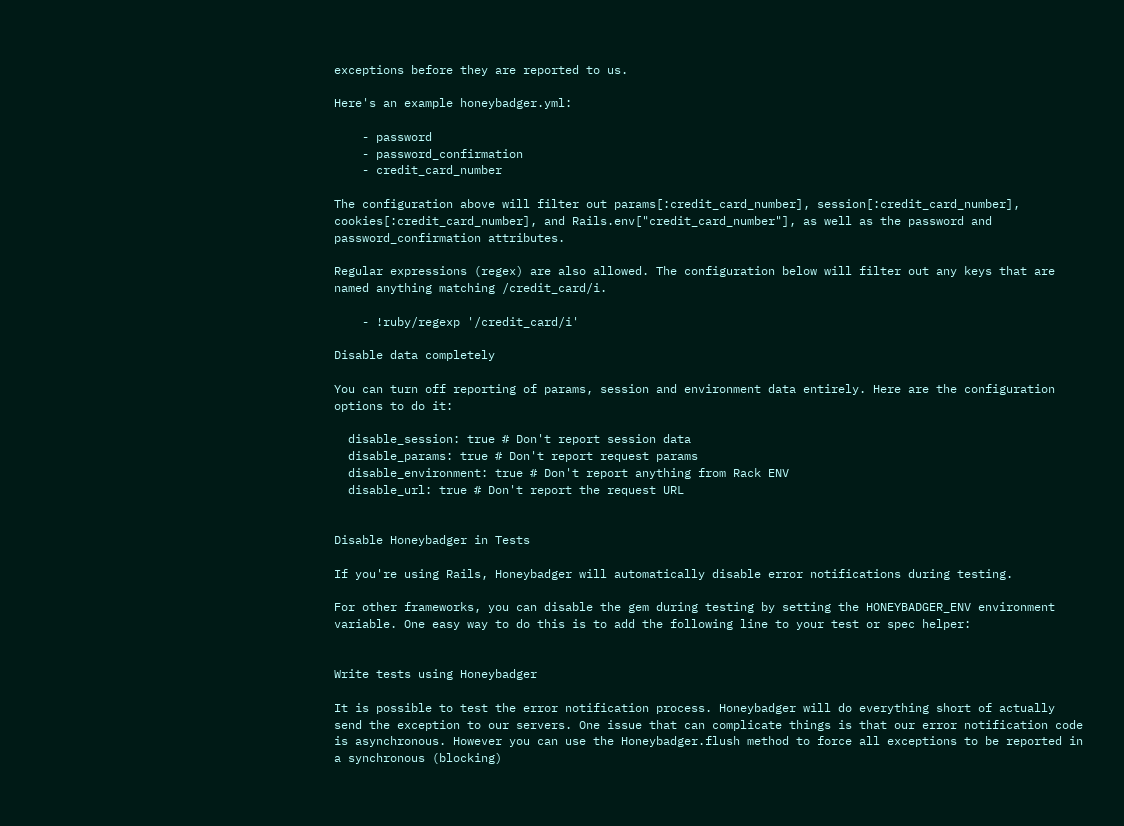exceptions before they are reported to us.

Here's an example honeybadger.yml:

    - password
    - password_confirmation
    - credit_card_number

The configuration above will filter out params[:credit_card_number], session[:credit_card_number], cookies[:credit_card_number], and Rails.env["credit_card_number"], as well as the password and password_confirmation attributes.

Regular expressions (regex) are also allowed. The configuration below will filter out any keys that are named anything matching /credit_card/i.

    - !ruby/regexp '/credit_card/i'

Disable data completely

You can turn off reporting of params, session and environment data entirely. Here are the configuration options to do it:

  disable_session: true # Don't report session data
  disable_params: true # Don't report request params
  disable_environment: true # Don't report anything from Rack ENV
  disable_url: true # Don't report the request URL


Disable Honeybadger in Tests

If you're using Rails, Honeybadger will automatically disable error notifications during testing.

For other frameworks, you can disable the gem during testing by setting the HONEYBADGER_ENV environment variable. One easy way to do this is to add the following line to your test or spec helper:


Write tests using Honeybadger

It is possible to test the error notification process. Honeybadger will do everything short of actually send the exception to our servers. One issue that can complicate things is that our error notification code is asynchronous. However you can use the Honeybadger.flush method to force all exceptions to be reported in a synchronous (blocking)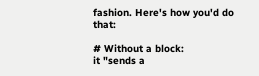fashion. Here's how you'd do that:

# Without a block:
it "sends a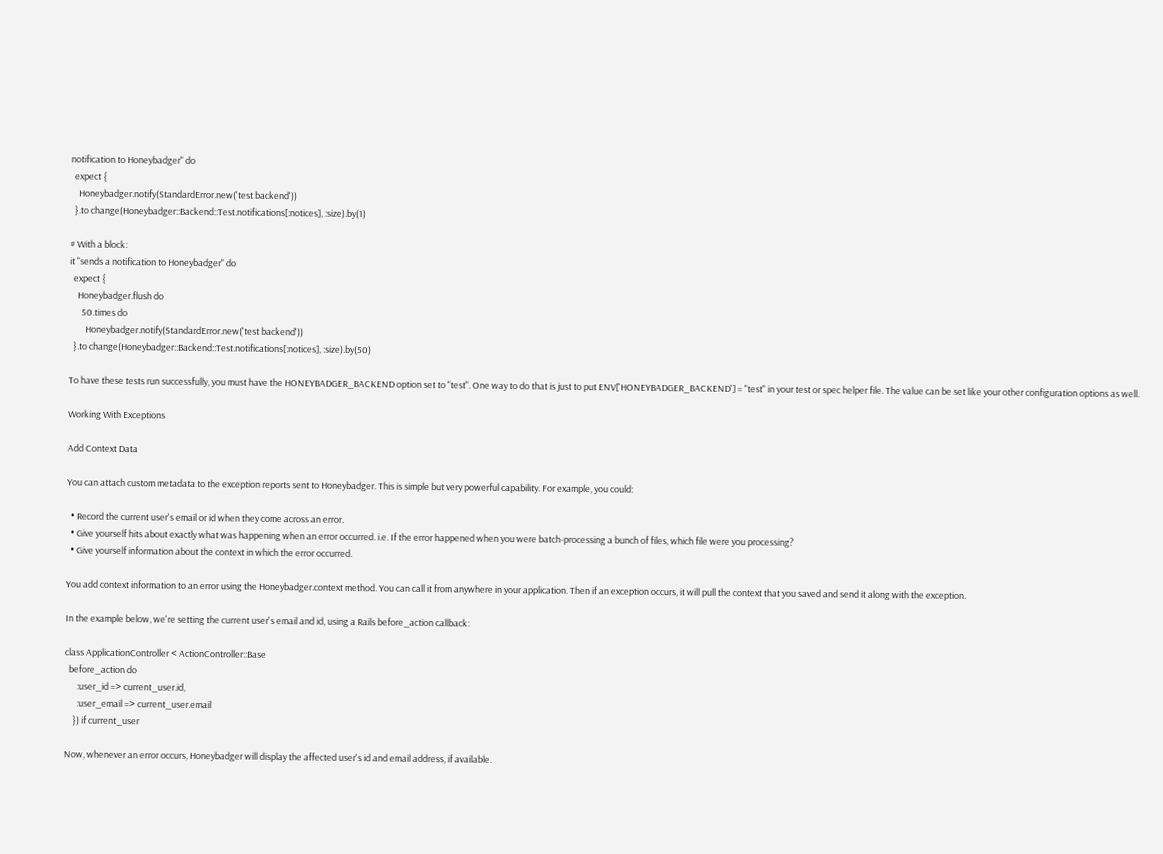notification to Honeybadger" do
  expect {
    Honeybadger.notify(StandardError.new('test backend'))
  }.to change(Honeybadger::Backend::Test.notifications[:notices], :size).by(1)

# With a block:
it "sends a notification to Honeybadger" do
  expect {
    Honeybadger.flush do
      50.times do
        Honeybadger.notify(StandardError.new('test backend'))
  }.to change(Honeybadger::Backend::Test.notifications[:notices], :size).by(50)

To have these tests run successfully, you must have the HONEYBADGER_BACKEND option set to "test". One way to do that is just to put ENV['HONEYBADGER_BACKEND'] = "test" in your test or spec helper file. The value can be set like your other configuration options as well.

Working With Exceptions

Add Context Data

You can attach custom metadata to the exception reports sent to Honeybadger. This is simple but very powerful capability. For example, you could:

  • Record the current user's email or id when they come across an error.
  • Give yourself hits about exactly what was happening when an error occurred. i.e. If the error happened when you were batch-processing a bunch of files, which file were you processing?
  • Give yourself information about the context in which the error occurred.

You add context information to an error using the Honeybadger.context method. You can call it from anywhere in your application. Then if an exception occurs, it will pull the context that you saved and send it along with the exception.

In the example below, we're setting the current user's email and id, using a Rails before_action callback:

class ApplicationController < ActionController::Base
  before_action do
      :user_id => current_user.id,
      :user_email => current_user.email
    }) if current_user

Now, whenever an error occurs, Honeybadger will display the affected user's id and email address, if available.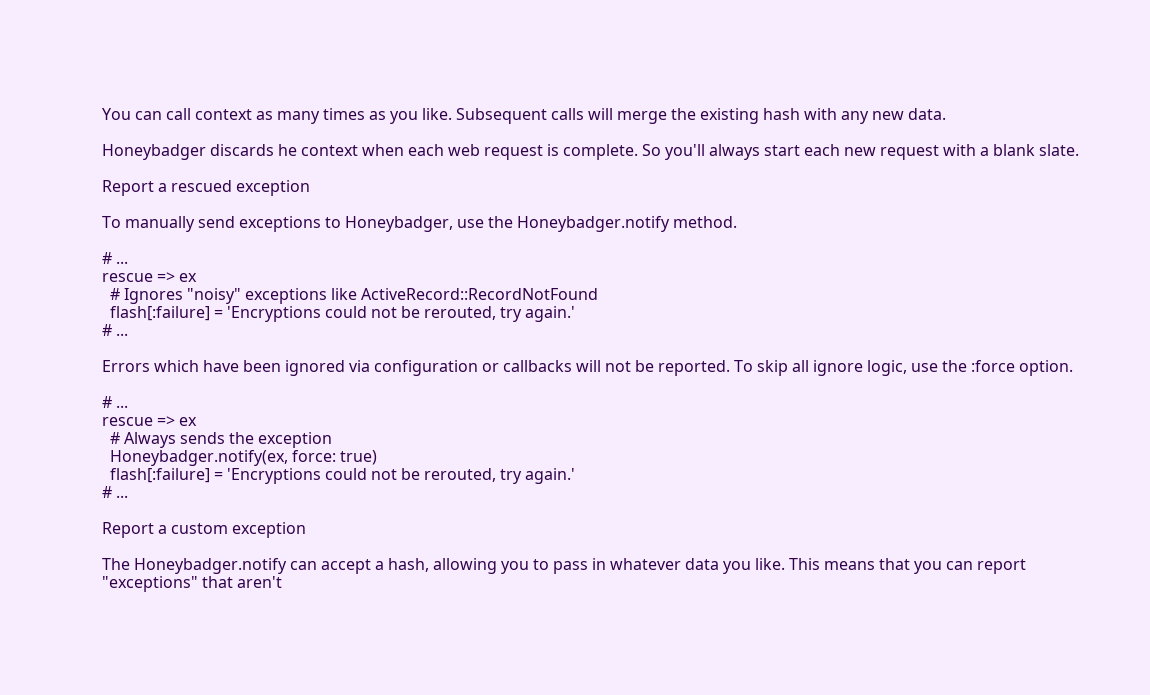You can call context as many times as you like. Subsequent calls will merge the existing hash with any new data.

Honeybadger discards he context when each web request is complete. So you'll always start each new request with a blank slate.

Report a rescued exception

To manually send exceptions to Honeybadger, use the Honeybadger.notify method.

# ...
rescue => ex
  # Ignores "noisy" exceptions like ActiveRecord::RecordNotFound
  flash[:failure] = 'Encryptions could not be rerouted, try again.'
# ...

Errors which have been ignored via configuration or callbacks will not be reported. To skip all ignore logic, use the :force option.

# ...
rescue => ex
  # Always sends the exception
  Honeybadger.notify(ex, force: true)
  flash[:failure] = 'Encryptions could not be rerouted, try again.'
# ...

Report a custom exception

The Honeybadger.notify can accept a hash, allowing you to pass in whatever data you like. This means that you can report "exceptions" that aren't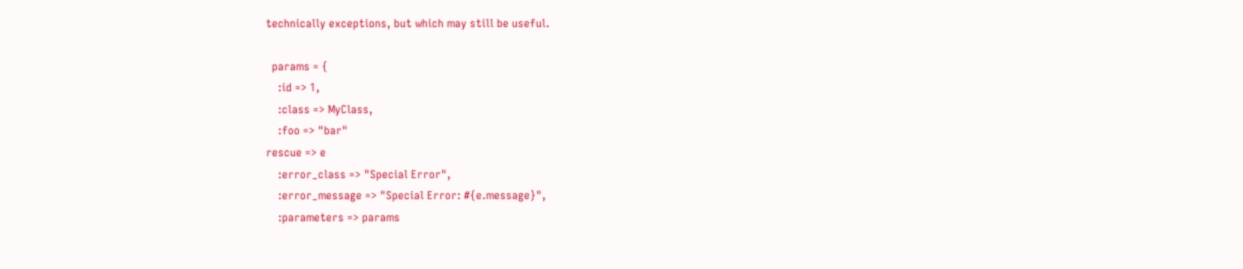technically exceptions, but which may still be useful.

  params = {
    :id => 1,
    :class => MyClass,
    :foo => "bar"
rescue => e
    :error_class => "Special Error",
    :error_message => "Special Error: #{e.message}",
    :parameters => params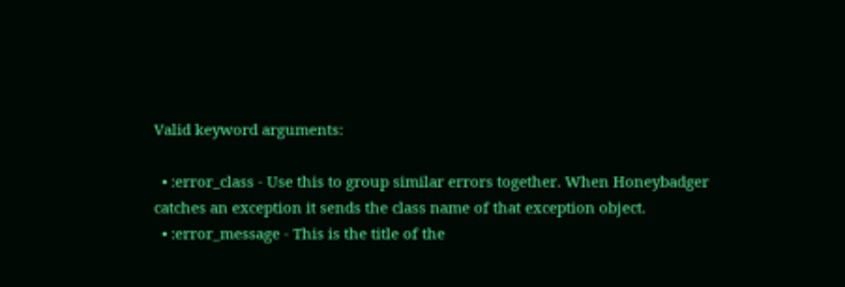Valid keyword arguments:

  • :error_class - Use this to group similar errors together. When Honeybadger catches an exception it sends the class name of that exception object.
  • :error_message - This is the title of the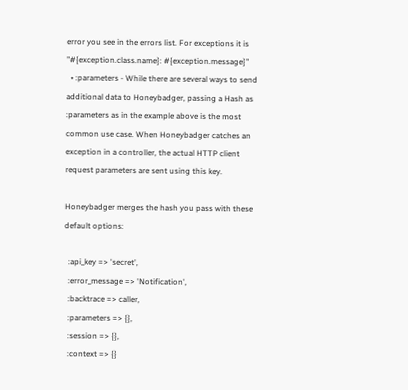error you see in the errors list. For exceptions it is "#{exception.class.name}: #{exception.message}"
  • :parameters - While there are several ways to send additional data to Honeybadger, passing a Hash as :parameters as in the example above is the most common use case. When Honeybadger catches an exception in a controller, the actual HTTP client request parameters are sent using this key.

Honeybadger merges the hash you pass with these default options:

  :api_key => 'secret',
  :error_message => 'Notification',
  :backtrace => caller,
  :parameters => {},
  :session => {},
  :context => {}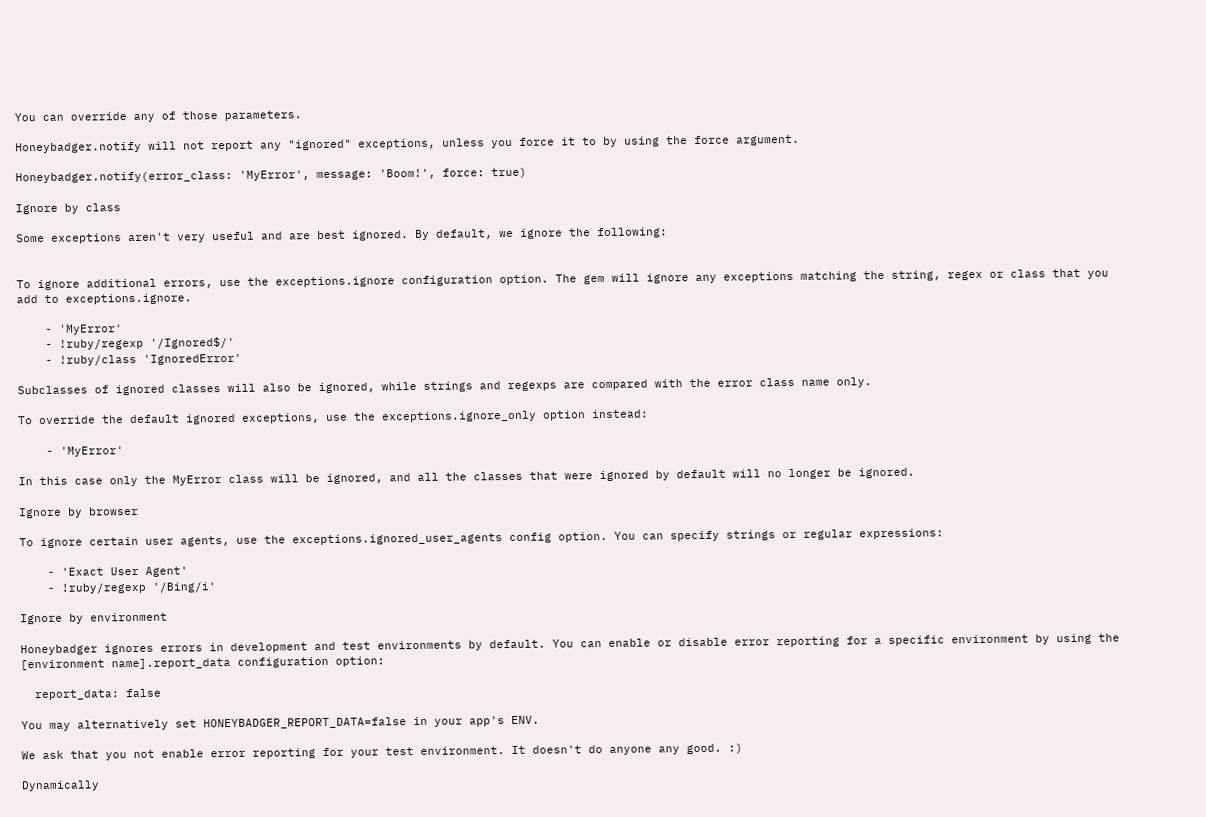You can override any of those parameters.

Honeybadger.notify will not report any "ignored" exceptions, unless you force it to by using the force argument.

Honeybadger.notify(error_class: 'MyError', message: 'Boom!', force: true)

Ignore by class

Some exceptions aren't very useful and are best ignored. By default, we ignore the following:


To ignore additional errors, use the exceptions.ignore configuration option. The gem will ignore any exceptions matching the string, regex or class that you add to exceptions.ignore.

    - 'MyError'
    - !ruby/regexp '/Ignored$/'
    - !ruby/class 'IgnoredError'

Subclasses of ignored classes will also be ignored, while strings and regexps are compared with the error class name only.

To override the default ignored exceptions, use the exceptions.ignore_only option instead:

    - 'MyError'

In this case only the MyError class will be ignored, and all the classes that were ignored by default will no longer be ignored.

Ignore by browser

To ignore certain user agents, use the exceptions.ignored_user_agents config option. You can specify strings or regular expressions:

    - 'Exact User Agent'
    - !ruby/regexp '/Bing/i'

Ignore by environment

Honeybadger ignores errors in development and test environments by default. You can enable or disable error reporting for a specific environment by using the [environment name].report_data configuration option:

  report_data: false

You may alternatively set HONEYBADGER_REPORT_DATA=false in your app's ENV.

We ask that you not enable error reporting for your test environment. It doesn't do anyone any good. :)

Dynamically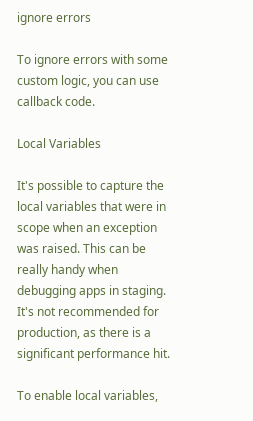ignore errors

To ignore errors with some custom logic, you can use callback code.

Local Variables

It's possible to capture the local variables that were in scope when an exception was raised. This can be really handy when debugging apps in staging. It's not recommended for production, as there is a significant performance hit.

To enable local variables,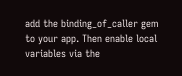add the binding_of_caller gem to your app. Then enable local variables via the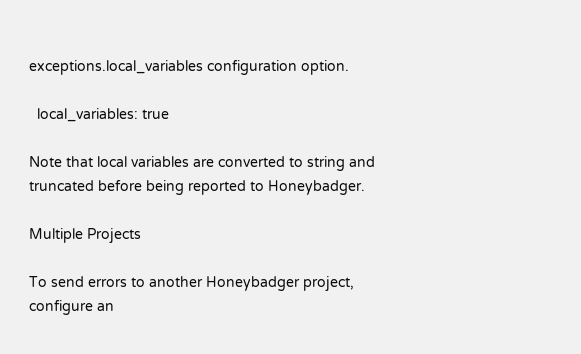exceptions.local_variables configuration option.

  local_variables: true

Note that local variables are converted to string and truncated before being reported to Honeybadger.

Multiple Projects

To send errors to another Honeybadger project, configure an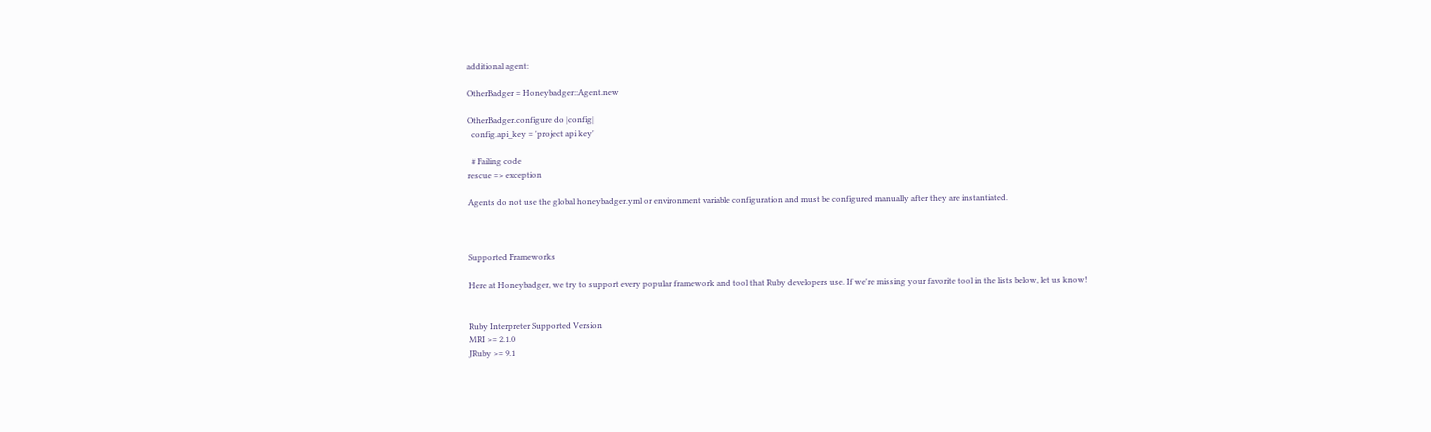additional agent:

OtherBadger = Honeybadger::Agent.new

OtherBadger.configure do |config|
  config.api_key = 'project api key'

  # Failing code
rescue => exception

Agents do not use the global honeybadger.yml or environment variable configuration and must be configured manually after they are instantiated.



Supported Frameworks

Here at Honeybadger, we try to support every popular framework and tool that Ruby developers use. If we're missing your favorite tool in the lists below, let us know!


Ruby Interpreter Supported Version
MRI >= 2.1.0
JRuby >= 9.1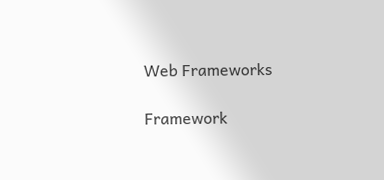Web Frameworks

Framework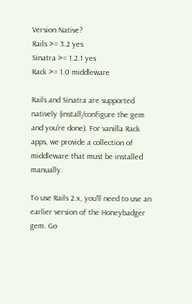Version Native?
Rails >= 3.2 yes
Sinatra >= 1.2.1 yes
Rack >= 1.0 middleware

Rails and Sinatra are supported natively (install/configure the gem and you're done). For vanilla Rack apps, we provide a collection of middleware that must be installed manually.

To use Rails 2.x, you'll need to use an earlier version of the Honeybadger gem. Go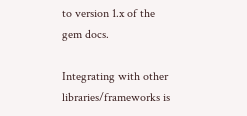to version 1.x of the gem docs.

Integrating with other libraries/frameworks is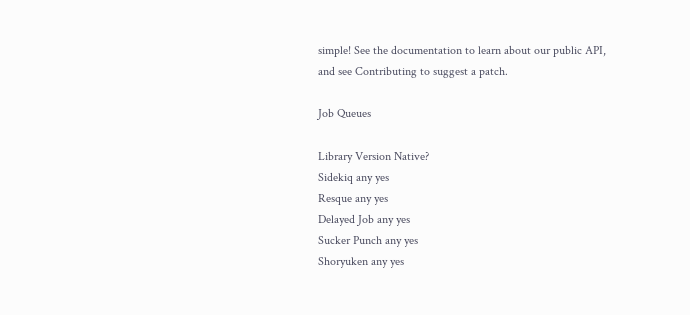simple! See the documentation to learn about our public API, and see Contributing to suggest a patch.

Job Queues

Library Version Native?
Sidekiq any yes
Resque any yes
Delayed Job any yes
Sucker Punch any yes
Shoryuken any yes